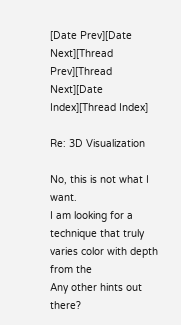[Date Prev][Date Next][Thread Prev][Thread Next][Date Index][Thread Index]

Re: 3D Visualization

No, this is not what I want.
I am looking for a technique that truly varies color with depth from the
Any other hints out there?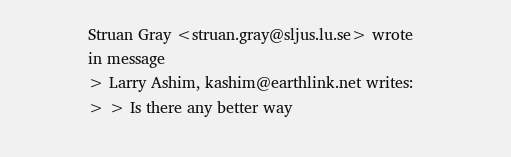Struan Gray <struan.gray@sljus.lu.se> wrote in message
> Larry Ashim, kashim@earthlink.net writes:
> > Is there any better way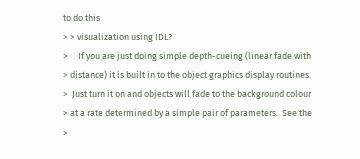to do this
> > visualization using IDL?
>     If you are just doing simple depth-cueing (linear fade with
> distance) it is built in to the object graphics display routines.
>  Just turn it on and objects will fade to the background colour
> at a rate determined by a simple pair of parameters.  See the
>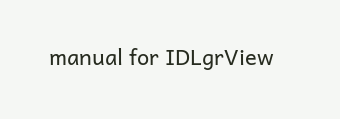manual for IDLgrView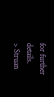for further details.
> Struan